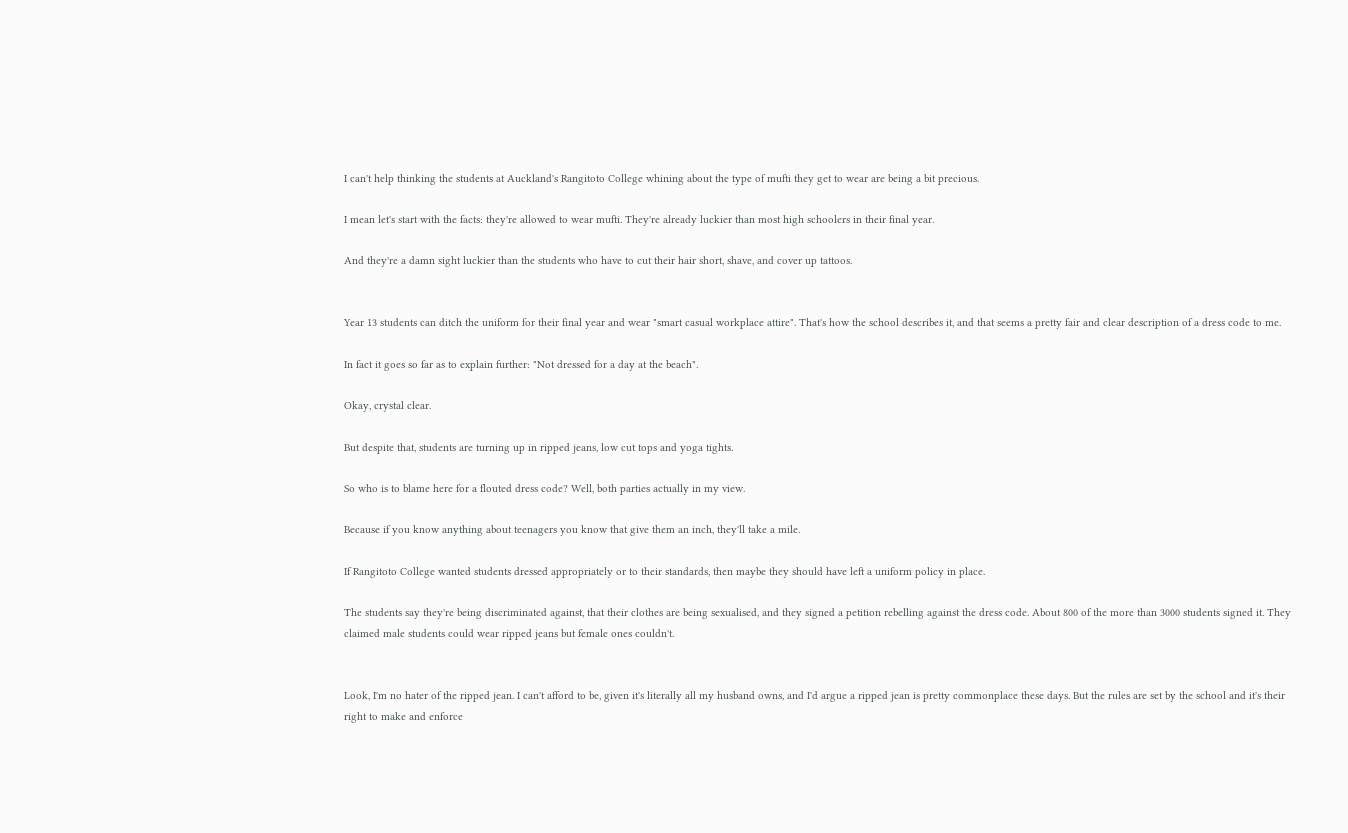I can't help thinking the students at Auckland's Rangitoto College whining about the type of mufti they get to wear are being a bit precious.

I mean let's start with the facts: they're allowed to wear mufti. They're already luckier than most high schoolers in their final year.

And they're a damn sight luckier than the students who have to cut their hair short, shave, and cover up tattoos.


Year 13 students can ditch the uniform for their final year and wear "smart casual workplace attire". That's how the school describes it, and that seems a pretty fair and clear description of a dress code to me.

In fact it goes so far as to explain further: "Not dressed for a day at the beach".

Okay, crystal clear.

But despite that, students are turning up in ripped jeans, low cut tops and yoga tights.

So who is to blame here for a flouted dress code? Well, both parties actually in my view.

Because if you know anything about teenagers you know that give them an inch, they'll take a mile.

If Rangitoto College wanted students dressed appropriately or to their standards, then maybe they should have left a uniform policy in place.

The students say they're being discriminated against, that their clothes are being sexualised, and they signed a petition rebelling against the dress code. About 800 of the more than 3000 students signed it. They claimed male students could wear ripped jeans but female ones couldn't.


Look, I'm no hater of the ripped jean. I can't afford to be, given it's literally all my husband owns, and I'd argue a ripped jean is pretty commonplace these days. But the rules are set by the school and it's their right to make and enforce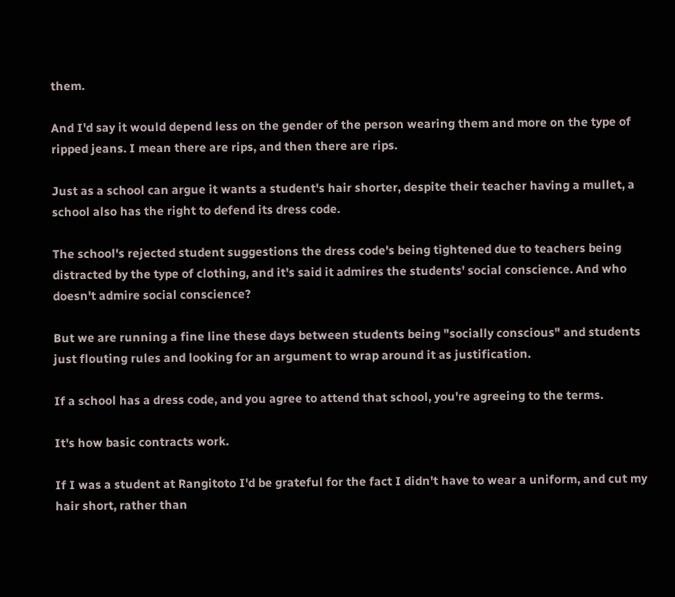them.

And I'd say it would depend less on the gender of the person wearing them and more on the type of ripped jeans. I mean there are rips, and then there are rips.

Just as a school can argue it wants a student's hair shorter, despite their teacher having a mullet, a school also has the right to defend its dress code.

The school's rejected student suggestions the dress code's being tightened due to teachers being distracted by the type of clothing, and it's said it admires the students' social conscience. And who doesn't admire social conscience?

But we are running a fine line these days between students being "socially conscious" and students just flouting rules and looking for an argument to wrap around it as justification.

If a school has a dress code, and you agree to attend that school, you're agreeing to the terms.

It's how basic contracts work.

If I was a student at Rangitoto I'd be grateful for the fact I didn't have to wear a uniform, and cut my hair short, rather than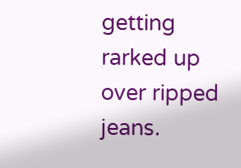getting rarked up over ripped jeans.